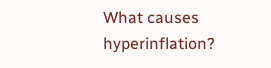What causes hyperinflation?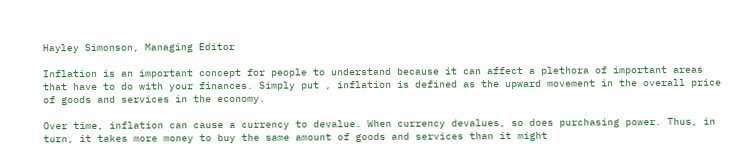Hayley Simonson, Managing Editor

Inflation is an important concept for people to understand because it can affect a plethora of important areas that have to do with your finances. Simply put , inflation is defined as the upward movement in the overall price of goods and services in the economy.

Over time, inflation can cause a currency to devalue. When currency devalues, so does purchasing power. Thus, in turn, it takes more money to buy the same amount of goods and services than it might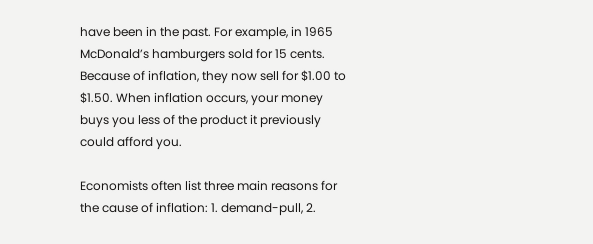have been in the past. For example, in 1965 McDonald’s hamburgers sold for 15 cents. Because of inflation, they now sell for $1.00 to $1.50. When inflation occurs, your money buys you less of the product it previously could afford you.

Economists often list three main reasons for the cause of inflation: 1. demand-pull, 2.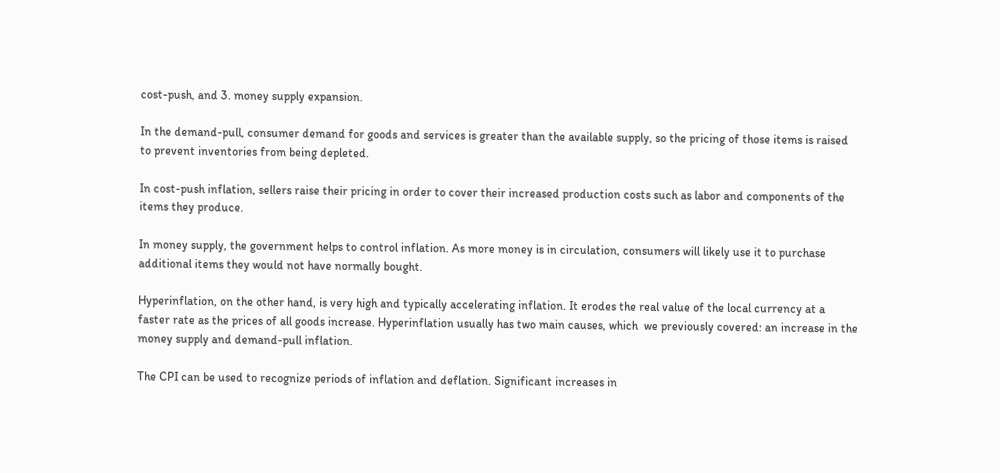cost-push, and 3. money supply expansion.

In the demand-pull, consumer demand for goods and services is greater than the available supply, so the pricing of those items is raised to prevent inventories from being depleted.

In cost-push inflation, sellers raise their pricing in order to cover their increased production costs such as labor and components of the items they produce.

In money supply, the government helps to control inflation. As more money is in circulation, consumers will likely use it to purchase additional items they would not have normally bought.

Hyperinflation, on the other hand, is very high and typically accelerating inflation. It erodes the real value of the local currency at a faster rate as the prices of all goods increase. Hyperinflation usually has two main causes, which  we previously covered: an increase in the money supply and demand-pull inflation.

The CPI can be used to recognize periods of inflation and deflation. Significant increases in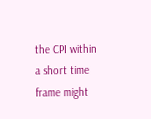the CPI within a short time frame might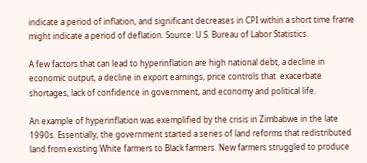indicate a period of inflation, and significant decreases in CPI within a short time frame might indicate a period of deflation. Source: U.S. Bureau of Labor Statistics.

A few factors that can lead to hyperinflation are high national debt, a decline in economic output, a decline in export earnings, price controls that  exacerbate shortages, lack of confidence in government, and economy and political life.

An example of hyperinflation was exemplified by the crisis in Zimbabwe in the late 1990s. Essentially, the government started a series of land reforms that redistributed land from existing White farmers to Black farmers. New farmers struggled to produce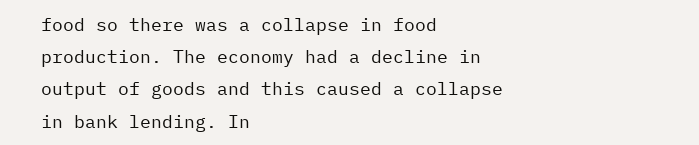food so there was a collapse in food production. The economy had a decline in output of goods and this caused a collapse in bank lending. In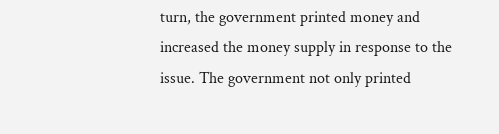turn, the government printed money and increased the money supply in response to the issue. The government not only printed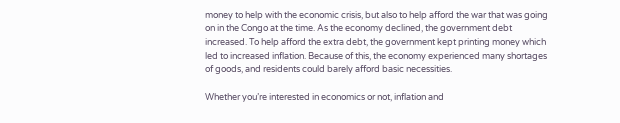money to help with the economic crisis, but also to help afford the war that was going on in the Congo at the time. As the economy declined, the government debt increased. To help afford the extra debt, the government kept printing money which led to increased inflation. Because of this, the economy experienced many shortages of goods, and residents could barely afford basic necessities.

Whether you’re interested in economics or not, inflation and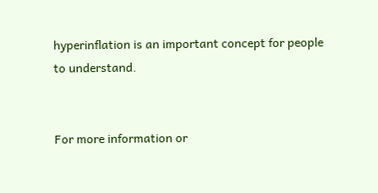hyperinflation is an important concept for people to understand.


For more information or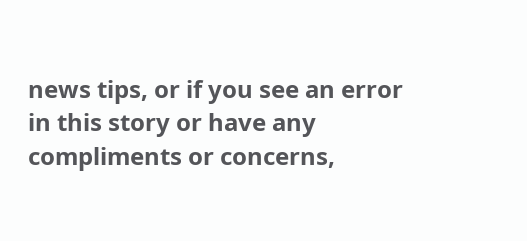news tips, or if you see an error in this story or have any compliments or concerns,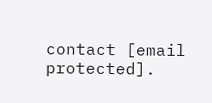contact [email protected].